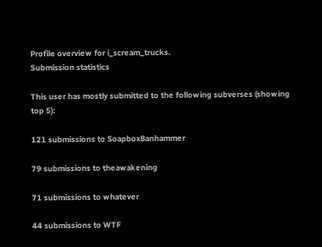Profile overview for i_scream_trucks.
Submission statistics

This user has mostly submitted to the following subverses (showing top 5):

121 submissions to SoapboxBanhammer

79 submissions to theawakening

71 submissions to whatever

44 submissions to WTF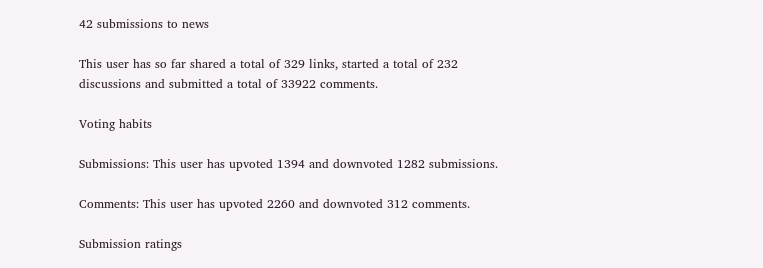42 submissions to news

This user has so far shared a total of 329 links, started a total of 232 discussions and submitted a total of 33922 comments.

Voting habits

Submissions: This user has upvoted 1394 and downvoted 1282 submissions.

Comments: This user has upvoted 2260 and downvoted 312 comments.

Submission ratings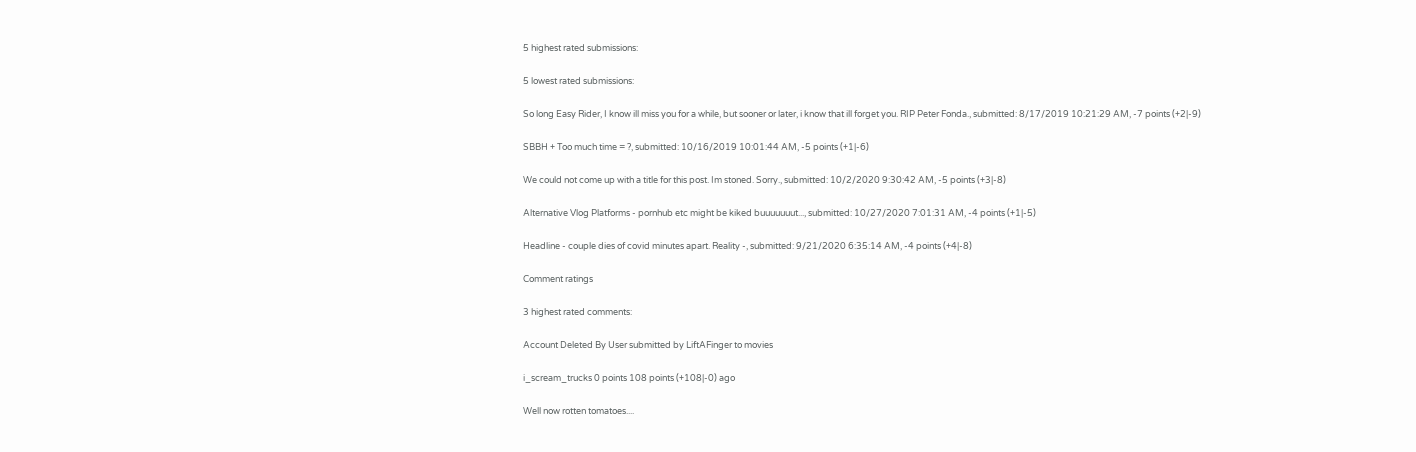5 highest rated submissions:

5 lowest rated submissions:

So long Easy Rider, I know ill miss you for a while, but sooner or later, i know that ill forget you. RIP Peter Fonda., submitted: 8/17/2019 10:21:29 AM, -7 points (+2|-9)

SBBH + Too much time = ?, submitted: 10/16/2019 10:01:44 AM, -5 points (+1|-6)

We could not come up with a title for this post. Im stoned. Sorry., submitted: 10/2/2020 9:30:42 AM, -5 points (+3|-8)

Alternative Vlog Platforms - pornhub etc might be kiked buuuuuuut..., submitted: 10/27/2020 7:01:31 AM, -4 points (+1|-5)

Headline - couple dies of covid minutes apart. Reality -, submitted: 9/21/2020 6:35:14 AM, -4 points (+4|-8)

Comment ratings

3 highest rated comments:

Account Deleted By User submitted by LiftAFinger to movies

i_scream_trucks 0 points 108 points (+108|-0) ago

Well now rotten tomatoes....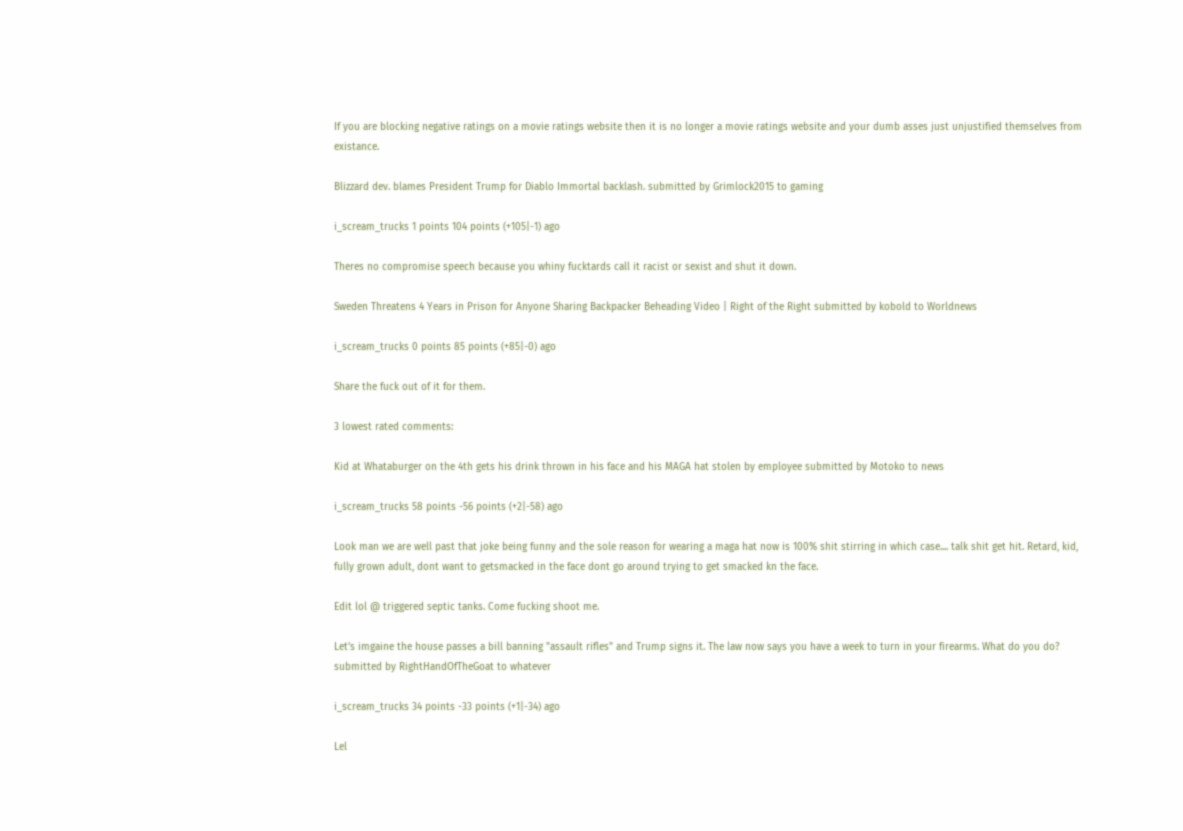If you are blocking negative ratings on a movie ratings website then it is no longer a movie ratings website and your dumb asses just unjustified themselves from existance.

Blizzard dev. blames President Trump for Diablo Immortal backlash. submitted by Grimlock2015 to gaming

i_scream_trucks 1 points 104 points (+105|-1) ago

Theres no compromise speech because you whiny fucktards call it racist or sexist and shut it down.

Sweden Threatens 4 Years in Prison for Anyone Sharing Backpacker Beheading Video | Right of the Right submitted by kobold to Worldnews

i_scream_trucks 0 points 85 points (+85|-0) ago

Share the fuck out of it for them.

3 lowest rated comments:

Kid at Whataburger on the 4th gets his drink thrown in his face and his MAGA hat stolen by employee submitted by Motoko to news

i_scream_trucks 58 points -56 points (+2|-58) ago

Look man we are well past that joke being funny and the sole reason for wearing a maga hat now is 100% shit stirring in which case.... talk shit get hit. Retard, kid, fully grown adult, dont want to getsmacked in the face dont go around trying to get smacked kn the face.

Edit lol @ triggered septic tanks. Come fucking shoot me.

Let's imgaine the house passes a bill banning "assault rifles" and Trump signs it. The law now says you have a week to turn in your firearms. What do you do? submitted by RightHandOfTheGoat to whatever

i_scream_trucks 34 points -33 points (+1|-34) ago

Lel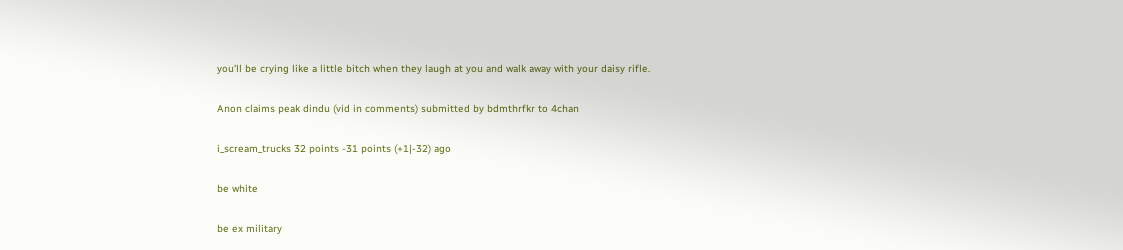you'll be crying like a little bitch when they laugh at you and walk away with your daisy rifle.

Anon claims peak dindu (vid in comments) submitted by bdmthrfkr to 4chan

i_scream_trucks 32 points -31 points (+1|-32) ago

be white

be ex military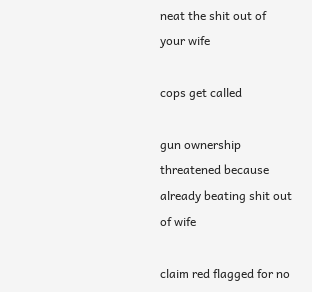neat the shit out of your wife

cops get called

gun ownership threatened because already beating shit out of wife

claim red flagged for no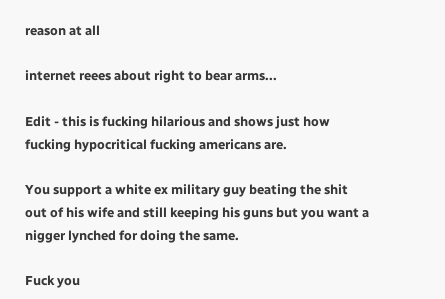reason at all

internet reees about right to bear arms...

Edit - this is fucking hilarious and shows just how fucking hypocritical fucking americans are.

You support a white ex military guy beating the shit out of his wife and still keeping his guns but you want a nigger lynched for doing the same.

Fuck you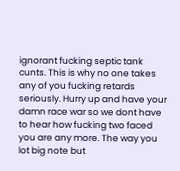ignorant fucking septic tank cunts. This is why no one takes any of you fucking retards seriously. Hurry up and have your damn race war so we dont have to hear how fucking two faced you are any more. The way you lot big note but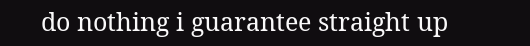do nothing i guarantee straight up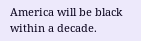America will be black within a decade.